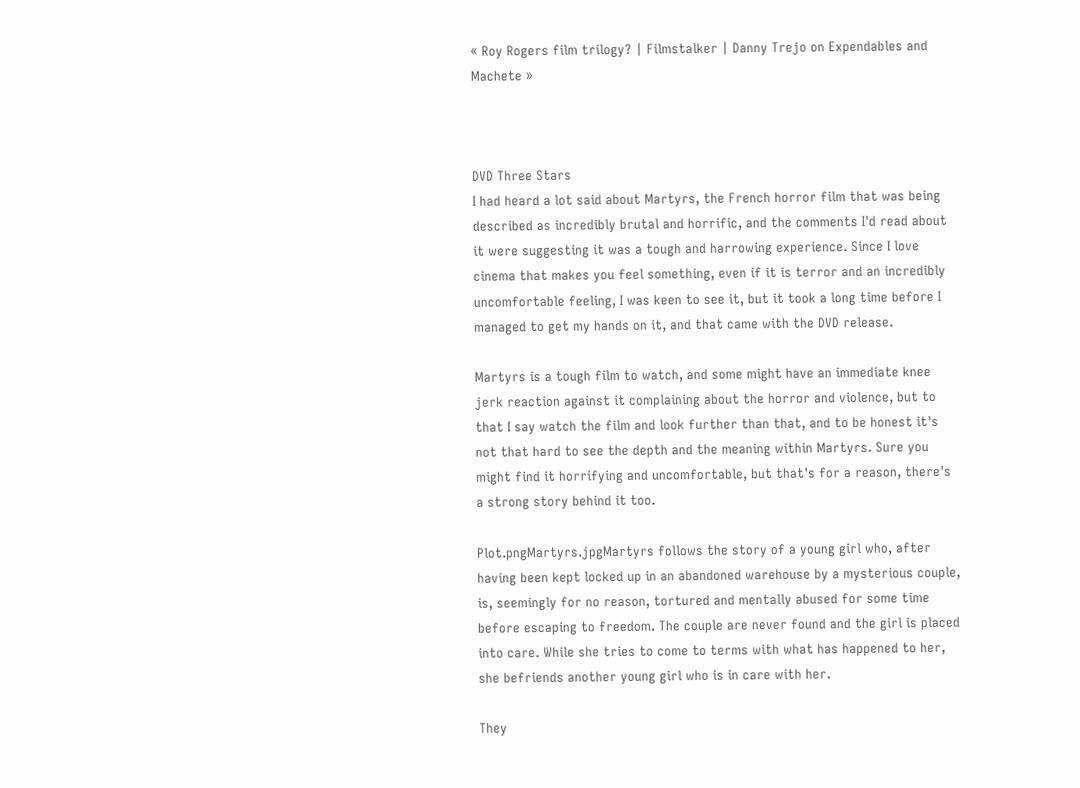« Roy Rogers film trilogy? | Filmstalker | Danny Trejo on Expendables and Machete »



DVD Three Stars
I had heard a lot said about Martyrs, the French horror film that was being described as incredibly brutal and horrific, and the comments I'd read about it were suggesting it was a tough and harrowing experience. Since I love cinema that makes you feel something, even if it is terror and an incredibly uncomfortable feeling, I was keen to see it, but it took a long time before I managed to get my hands on it, and that came with the DVD release.

Martyrs is a tough film to watch, and some might have an immediate knee jerk reaction against it complaining about the horror and violence, but to that I say watch the film and look further than that, and to be honest it's not that hard to see the depth and the meaning within Martyrs. Sure you might find it horrifying and uncomfortable, but that's for a reason, there's a strong story behind it too.

Plot.pngMartyrs.jpgMartyrs follows the story of a young girl who, after having been kept locked up in an abandoned warehouse by a mysterious couple, is, seemingly for no reason, tortured and mentally abused for some time before escaping to freedom. The couple are never found and the girl is placed into care. While she tries to come to terms with what has happened to her, she befriends another young girl who is in care with her.

They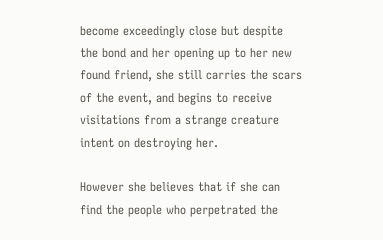become exceedingly close but despite the bond and her opening up to her new found friend, she still carries the scars of the event, and begins to receive visitations from a strange creature intent on destroying her.

However she believes that if she can find the people who perpetrated the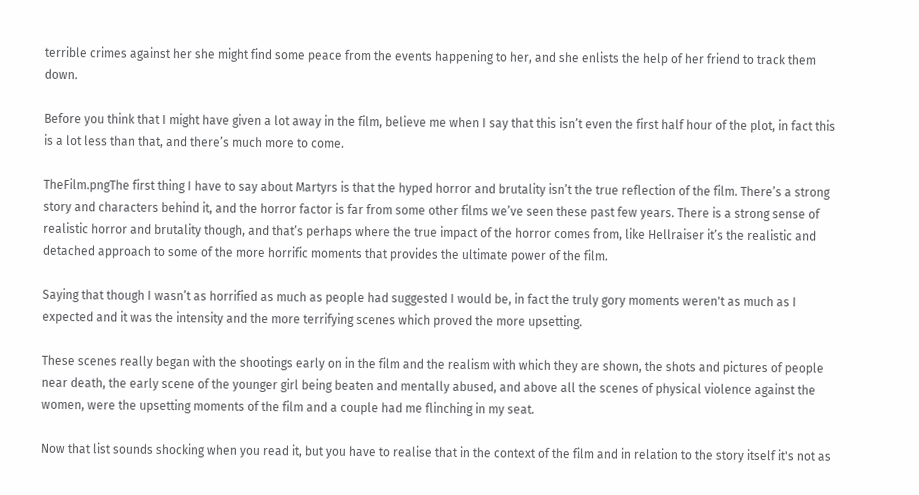terrible crimes against her she might find some peace from the events happening to her, and she enlists the help of her friend to track them down.

Before you think that I might have given a lot away in the film, believe me when I say that this isn’t even the first half hour of the plot, in fact this is a lot less than that, and there’s much more to come.

TheFilm.pngThe first thing I have to say about Martyrs is that the hyped horror and brutality isn’t the true reflection of the film. There’s a strong story and characters behind it, and the horror factor is far from some other films we’ve seen these past few years. There is a strong sense of realistic horror and brutality though, and that’s perhaps where the true impact of the horror comes from, like Hellraiser it’s the realistic and detached approach to some of the more horrific moments that provides the ultimate power of the film.

Saying that though I wasn’t as horrified as much as people had suggested I would be, in fact the truly gory moments weren't as much as I expected and it was the intensity and the more terrifying scenes which proved the more upsetting.

These scenes really began with the shootings early on in the film and the realism with which they are shown, the shots and pictures of people near death, the early scene of the younger girl being beaten and mentally abused, and above all the scenes of physical violence against the women, were the upsetting moments of the film and a couple had me flinching in my seat.

Now that list sounds shocking when you read it, but you have to realise that in the context of the film and in relation to the story itself it's not as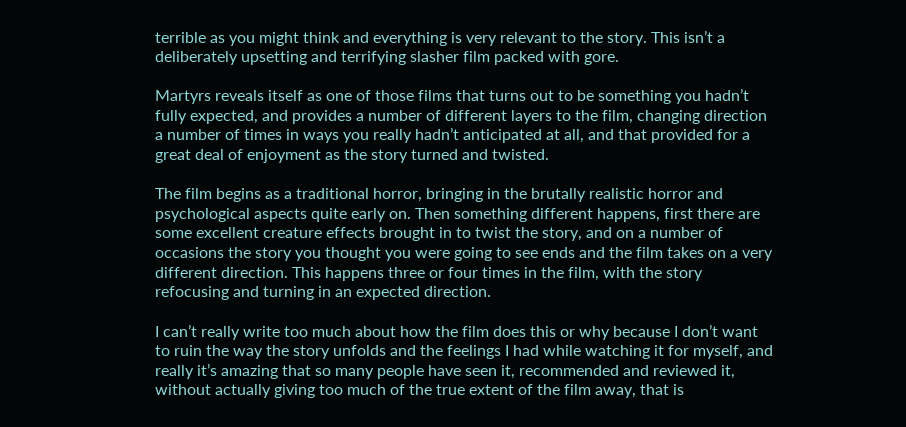terrible as you might think and everything is very relevant to the story. This isn’t a deliberately upsetting and terrifying slasher film packed with gore.

Martyrs reveals itself as one of those films that turns out to be something you hadn’t fully expected, and provides a number of different layers to the film, changing direction a number of times in ways you really hadn’t anticipated at all, and that provided for a great deal of enjoyment as the story turned and twisted.

The film begins as a traditional horror, bringing in the brutally realistic horror and psychological aspects quite early on. Then something different happens, first there are some excellent creature effects brought in to twist the story, and on a number of occasions the story you thought you were going to see ends and the film takes on a very different direction. This happens three or four times in the film, with the story refocusing and turning in an expected direction.

I can’t really write too much about how the film does this or why because I don’t want to ruin the way the story unfolds and the feelings I had while watching it for myself, and really it’s amazing that so many people have seen it, recommended and reviewed it, without actually giving too much of the true extent of the film away, that is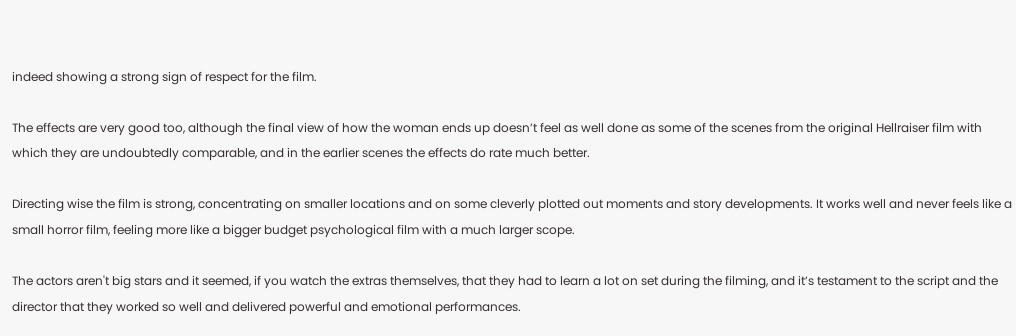indeed showing a strong sign of respect for the film.

The effects are very good too, although the final view of how the woman ends up doesn’t feel as well done as some of the scenes from the original Hellraiser film with which they are undoubtedly comparable, and in the earlier scenes the effects do rate much better.

Directing wise the film is strong, concentrating on smaller locations and on some cleverly plotted out moments and story developments. It works well and never feels like a small horror film, feeling more like a bigger budget psychological film with a much larger scope.

The actors aren't big stars and it seemed, if you watch the extras themselves, that they had to learn a lot on set during the filming, and it’s testament to the script and the director that they worked so well and delivered powerful and emotional performances.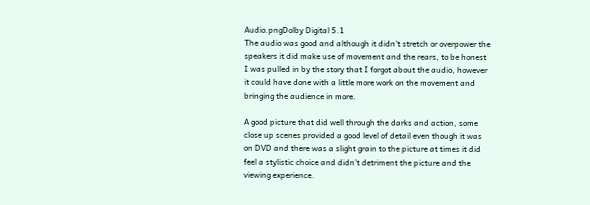Audio.pngDolby Digital 5.1
The audio was good and although it didn't stretch or overpower the speakers it did make use of movement and the rears, to be honest I was pulled in by the story that I forgot about the audio, however it could have done with a little more work on the movement and bringing the audience in more.

A good picture that did well through the darks and action, some close up scenes provided a good level of detail even though it was on DVD and there was a slight grain to the picture at times it did feel a stylistic choice and didn’t detriment the picture and the viewing experience.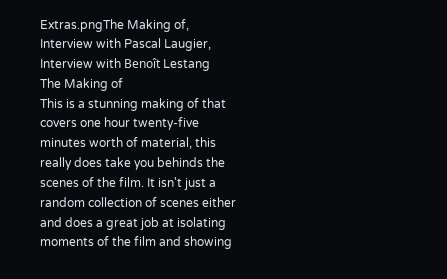Extras.pngThe Making of, Interview with Pascal Laugier, Interview with Benoît Lestang
The Making of
This is a stunning making of that covers one hour twenty-five minutes worth of material, this really does take you behinds the scenes of the film. It isn't just a random collection of scenes either and does a great job at isolating moments of the film and showing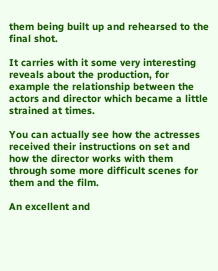them being built up and rehearsed to the final shot.

It carries with it some very interesting reveals about the production, for example the relationship between the actors and director which became a little strained at times.

You can actually see how the actresses received their instructions on set and how the director works with them through some more difficult scenes for them and the film.

An excellent and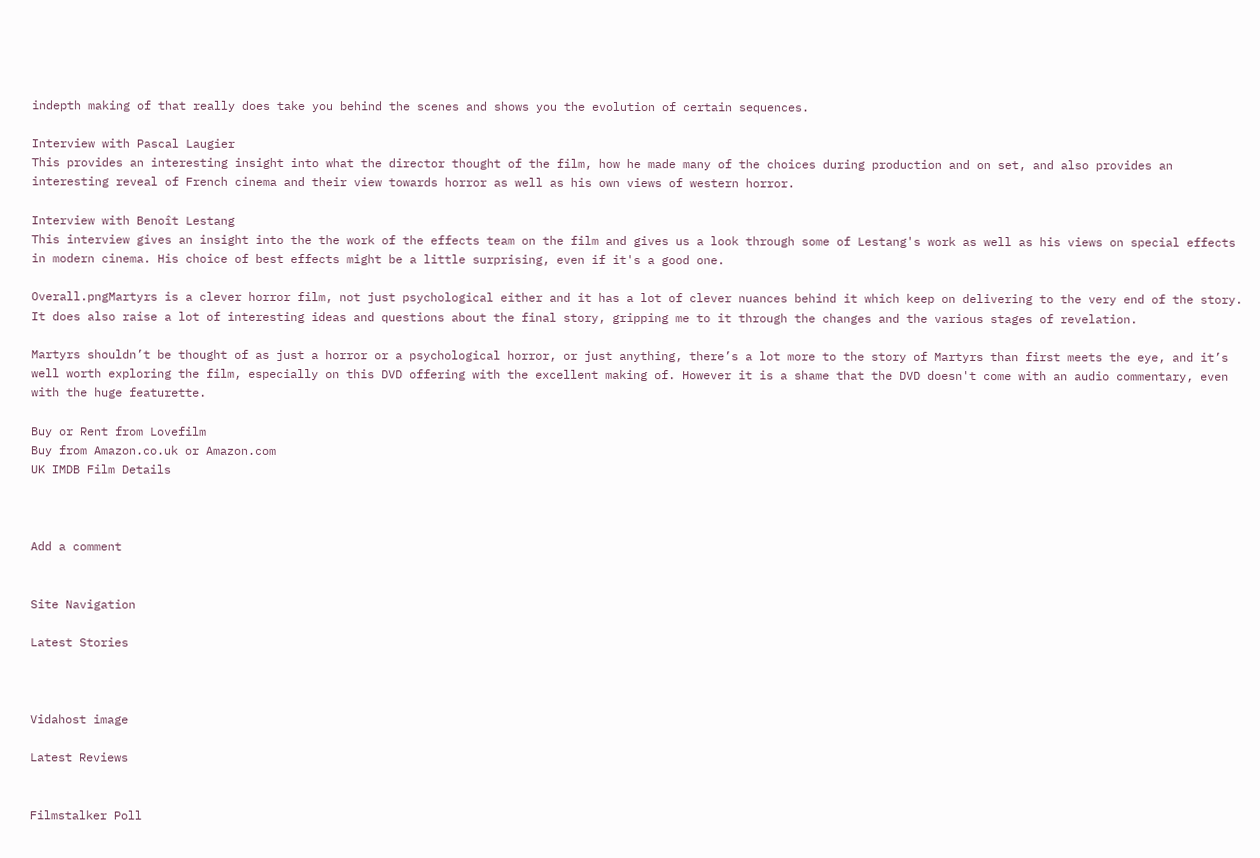indepth making of that really does take you behind the scenes and shows you the evolution of certain sequences.

Interview with Pascal Laugier
This provides an interesting insight into what the director thought of the film, how he made many of the choices during production and on set, and also provides an interesting reveal of French cinema and their view towards horror as well as his own views of western horror.

Interview with Benoît Lestang
This interview gives an insight into the the work of the effects team on the film and gives us a look through some of Lestang's work as well as his views on special effects in modern cinema. His choice of best effects might be a little surprising, even if it's a good one.

Overall.pngMartyrs is a clever horror film, not just psychological either and it has a lot of clever nuances behind it which keep on delivering to the very end of the story. It does also raise a lot of interesting ideas and questions about the final story, gripping me to it through the changes and the various stages of revelation.

Martyrs shouldn’t be thought of as just a horror or a psychological horror, or just anything, there’s a lot more to the story of Martyrs than first meets the eye, and it’s well worth exploring the film, especially on this DVD offering with the excellent making of. However it is a shame that the DVD doesn't come with an audio commentary, even with the huge featurette.

Buy or Rent from Lovefilm
Buy from Amazon.co.uk or Amazon.com
UK IMDB Film Details



Add a comment


Site Navigation

Latest Stories



Vidahost image

Latest Reviews


Filmstalker Poll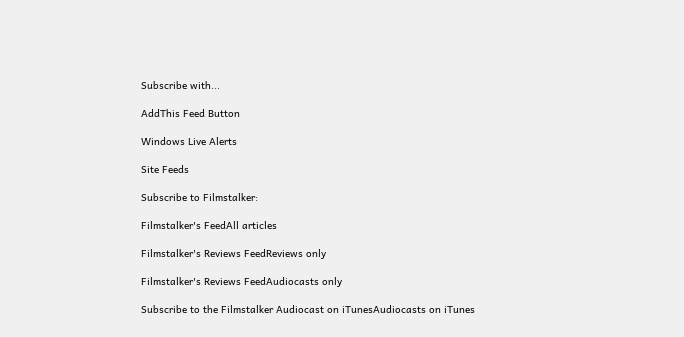Subscribe with...

AddThis Feed Button

Windows Live Alerts

Site Feeds

Subscribe to Filmstalker:

Filmstalker's FeedAll articles

Filmstalker's Reviews FeedReviews only

Filmstalker's Reviews FeedAudiocasts only

Subscribe to the Filmstalker Audiocast on iTunesAudiocasts on iTunes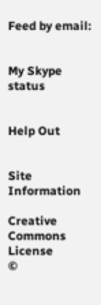Feed by email:


My Skype status


Help Out


Site Information

Creative Commons License
©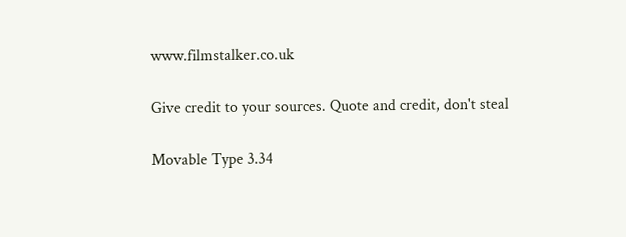www.filmstalker.co.uk

Give credit to your sources. Quote and credit, don't steal

Movable Type 3.34